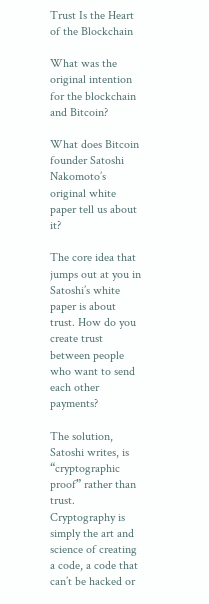Trust Is the Heart of the Blockchain

What was the original intention for the blockchain and Bitcoin?

What does Bitcoin founder Satoshi Nakomoto’s original white paper tell us about it?

The core idea that jumps out at you in Satoshi’s white paper is about trust. How do you create trust between people who want to send each other payments?

The solution, Satoshi writes, is “cryptographic proof” rather than trust. Cryptography is simply the art and science of creating a code, a code that can’t be hacked or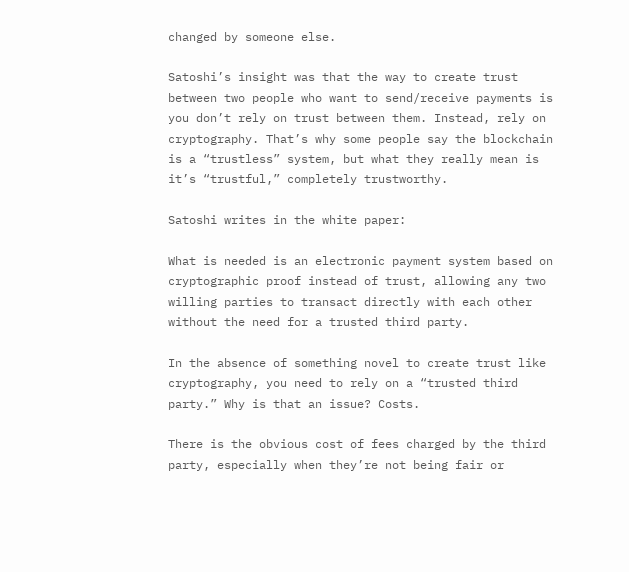changed by someone else.

Satoshi’s insight was that the way to create trust between two people who want to send/receive payments is you don’t rely on trust between them. Instead, rely on cryptography. That’s why some people say the blockchain is a “trustless” system, but what they really mean is it’s “trustful,” completely trustworthy.

Satoshi writes in the white paper:

What is needed is an electronic payment system based on cryptographic proof instead of trust, allowing any two willing parties to transact directly with each other without the need for a trusted third party.

In the absence of something novel to create trust like cryptography, you need to rely on a “trusted third party.” Why is that an issue? Costs.

There is the obvious cost of fees charged by the third party, especially when they’re not being fair or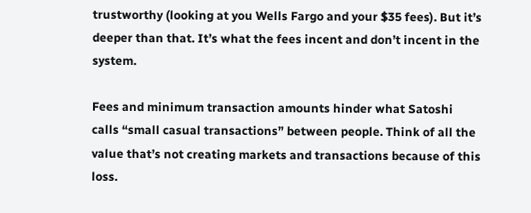trustworthy (looking at you Wells Fargo and your $35 fees). But it’s deeper than that. It’s what the fees incent and don’t incent in the system.

Fees and minimum transaction amounts hinder what Satoshi calls “small casual transactions” between people. Think of all the value that’s not creating markets and transactions because of this loss.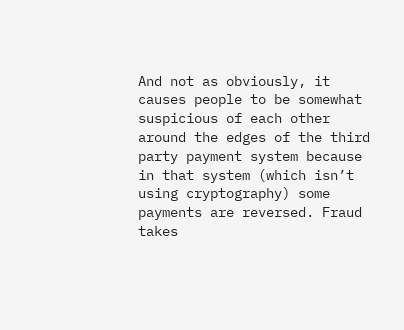And not as obviously, it causes people to be somewhat suspicious of each other around the edges of the third party payment system because in that system (which isn’t using cryptography) some payments are reversed. Fraud takes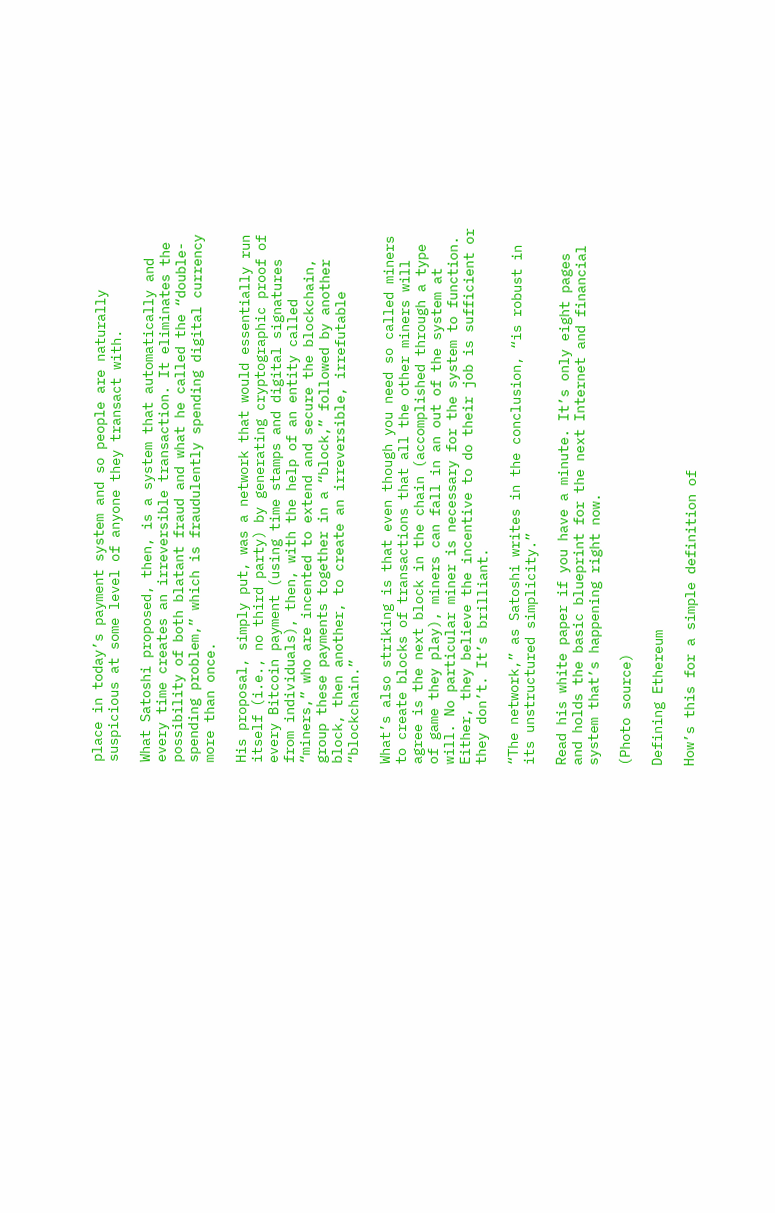place in today’s payment system and so people are naturally suspicious at some level of anyone they transact with.

What Satoshi proposed, then, is a system that automatically and every time creates an irreversible transaction. It eliminates the possibility of both blatant fraud and what he called the “double-spending problem,” which is fraudulently spending digital currency more than once.

His proposal, simply put, was a network that would essentially run itself (i.e., no third party) by generating cryptographic proof of every Bitcoin payment (using time stamps and digital signatures from individuals), then, with the help of an entity called “miners,” who are incented to extend and secure the blockchain, group these payments together in a “block,” followed by another block, then another, to create an irreversible, irrefutable “blockchain.”

What’s also striking is that even though you need so called miners to create blocks of transactions that all the other miners will agree is the next block in the chain (accomplished through a type of game they play), miners can fall in an out of the system at will. No particular miner is necessary for the system to function. Either, they believe the incentive to do their job is sufficient or they don’t. It’s brilliant.

“The network,” as Satoshi writes in the conclusion, “is robust in its unstructured simplicity.”

Read his white paper if you have a minute. It’s only eight pages and holds the basic blueprint for the next Internet and financial system that’s happening right now.

(Photo source)

Defining Ethereum

How’s this for a simple definition of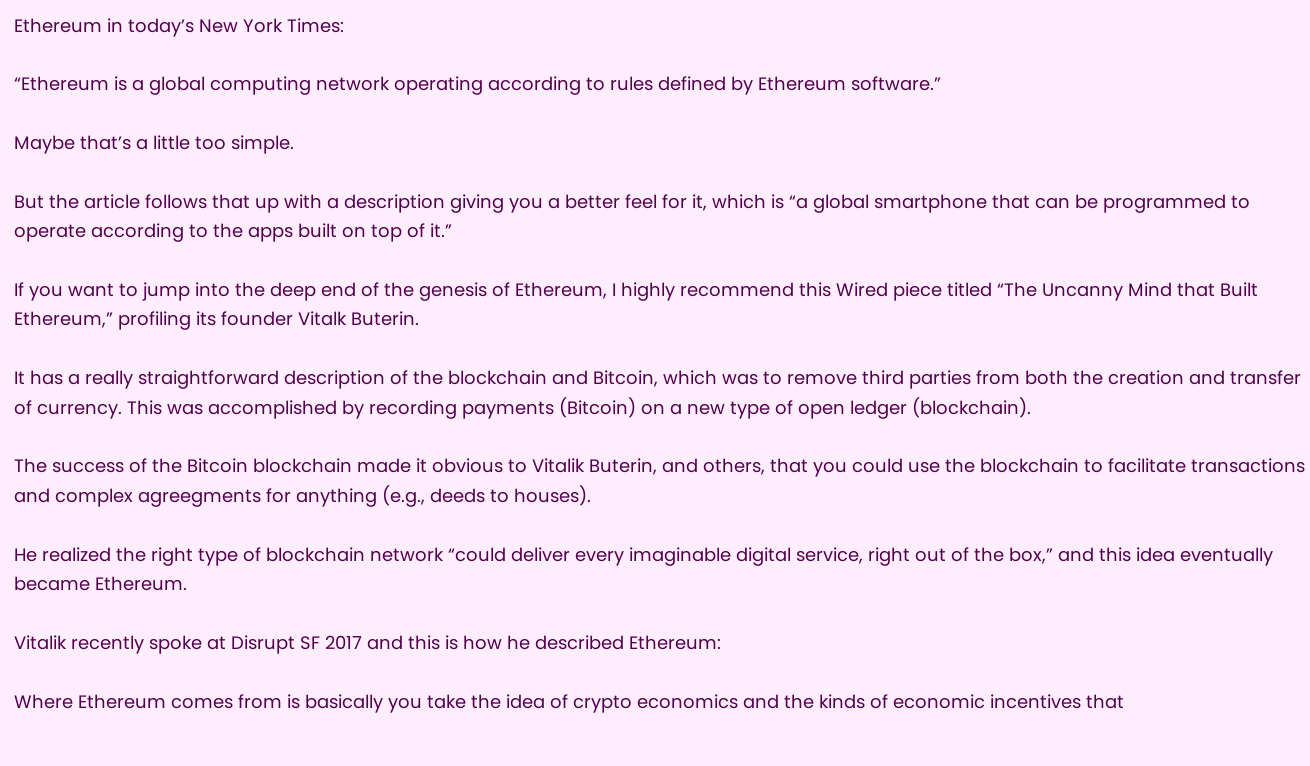Ethereum in today’s New York Times:

“Ethereum is a global computing network operating according to rules defined by Ethereum software.”

Maybe that’s a little too simple.

But the article follows that up with a description giving you a better feel for it, which is “a global smartphone that can be programmed to operate according to the apps built on top of it.”

If you want to jump into the deep end of the genesis of Ethereum, I highly recommend this Wired piece titled “The Uncanny Mind that Built Ethereum,” profiling its founder Vitalk Buterin.

It has a really straightforward description of the blockchain and Bitcoin, which was to remove third parties from both the creation and transfer of currency. This was accomplished by recording payments (Bitcoin) on a new type of open ledger (blockchain).

The success of the Bitcoin blockchain made it obvious to Vitalik Buterin, and others, that you could use the blockchain to facilitate transactions and complex agreegments for anything (e.g., deeds to houses).

He realized the right type of blockchain network “could deliver every imaginable digital service, right out of the box,” and this idea eventually became Ethereum.

Vitalik recently spoke at Disrupt SF 2017 and this is how he described Ethereum:

Where Ethereum comes from is basically you take the idea of crypto economics and the kinds of economic incentives that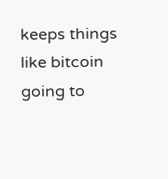keeps things like bitcoin going to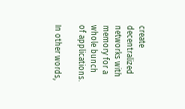create decentralized networks with memory for a whole bunch of applications.

In other words,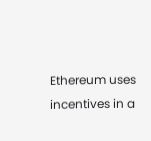Ethereum uses incentives in a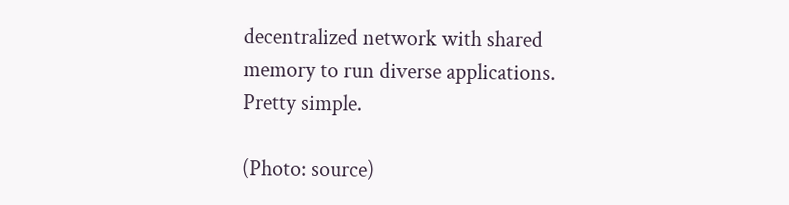decentralized network with shared memory to run diverse applications. Pretty simple.

(Photo: source)